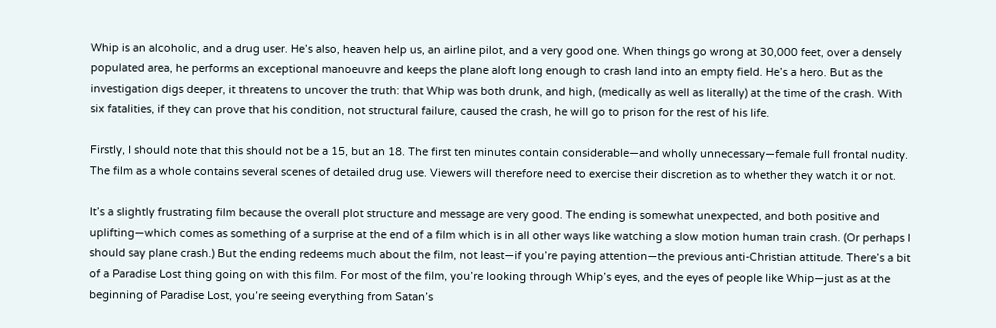Whip is an alcoholic, and a drug user. He’s also, heaven help us, an airline pilot, and a very good one. When things go wrong at 30,000 feet, over a densely populated area, he performs an exceptional manoeuvre and keeps the plane aloft long enough to crash land into an empty field. He’s a hero. But as the investigation digs deeper, it threatens to uncover the truth: that Whip was both drunk, and high, (medically as well as literally) at the time of the crash. With six fatalities, if they can prove that his condition, not structural failure, caused the crash, he will go to prison for the rest of his life.

Firstly, I should note that this should not be a 15, but an 18. The first ten minutes contain considerable—and wholly unnecessary—female full frontal nudity. The film as a whole contains several scenes of detailed drug use. Viewers will therefore need to exercise their discretion as to whether they watch it or not.

It’s a slightly frustrating film because the overall plot structure and message are very good. The ending is somewhat unexpected, and both positive and uplifting—which comes as something of a surprise at the end of a film which is in all other ways like watching a slow motion human train crash. (Or perhaps I should say plane crash.) But the ending redeems much about the film, not least—if you’re paying attention—the previous anti-Christian attitude. There’s a bit of a Paradise Lost thing going on with this film. For most of the film, you’re looking through Whip’s eyes, and the eyes of people like Whip—just as at the beginning of Paradise Lost, you’re seeing everything from Satan’s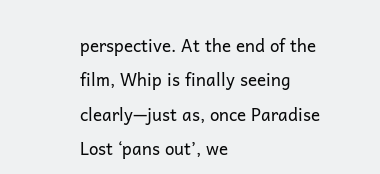perspective. At the end of the film, Whip is finally seeing clearly—just as, once Paradise Lost ‘pans out’, we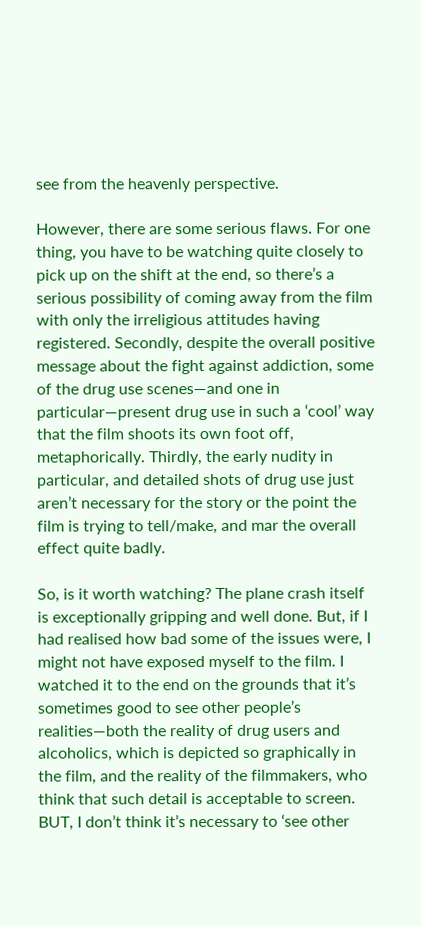see from the heavenly perspective.

However, there are some serious flaws. For one thing, you have to be watching quite closely to pick up on the shift at the end, so there’s a serious possibility of coming away from the film with only the irreligious attitudes having registered. Secondly, despite the overall positive message about the fight against addiction, some of the drug use scenes—and one in particular—present drug use in such a ‘cool’ way that the film shoots its own foot off, metaphorically. Thirdly, the early nudity in particular, and detailed shots of drug use just aren’t necessary for the story or the point the film is trying to tell/make, and mar the overall effect quite badly.

So, is it worth watching? The plane crash itself is exceptionally gripping and well done. But, if I had realised how bad some of the issues were, I might not have exposed myself to the film. I watched it to the end on the grounds that it’s sometimes good to see other people’s realities—both the reality of drug users and alcoholics, which is depicted so graphically in the film, and the reality of the filmmakers, who think that such detail is acceptable to screen. BUT, I don’t think it’s necessary to ‘see other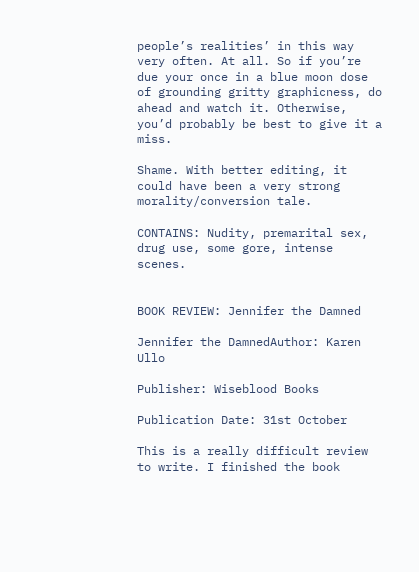people’s realities’ in this way very often. At all. So if you’re due your once in a blue moon dose of grounding gritty graphicness, do ahead and watch it. Otherwise, you’d probably be best to give it a miss.

Shame. With better editing, it could have been a very strong morality/conversion tale.

CONTAINS: Nudity, premarital sex, drug use, some gore, intense scenes.


BOOK REVIEW: Jennifer the Damned

Jennifer the DamnedAuthor: Karen Ullo

Publisher: Wiseblood Books

Publication Date: 31st October

This is a really difficult review to write. I finished the book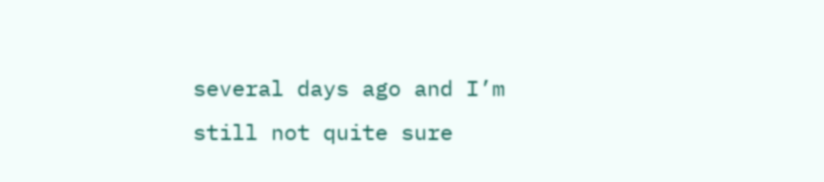several days ago and I’m still not quite sure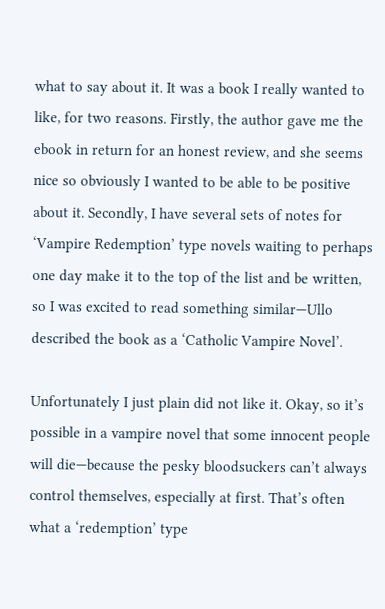what to say about it. It was a book I really wanted to like, for two reasons. Firstly, the author gave me the ebook in return for an honest review, and she seems nice so obviously I wanted to be able to be positive about it. Secondly, I have several sets of notes for ‘Vampire Redemption’ type novels waiting to perhaps one day make it to the top of the list and be written, so I was excited to read something similar—Ullo described the book as a ‘Catholic Vampire Novel’.

Unfortunately I just plain did not like it. Okay, so it’s possible in a vampire novel that some innocent people will die—because the pesky bloodsuckers can’t always control themselves, especially at first. That’s often what a ‘redemption’ type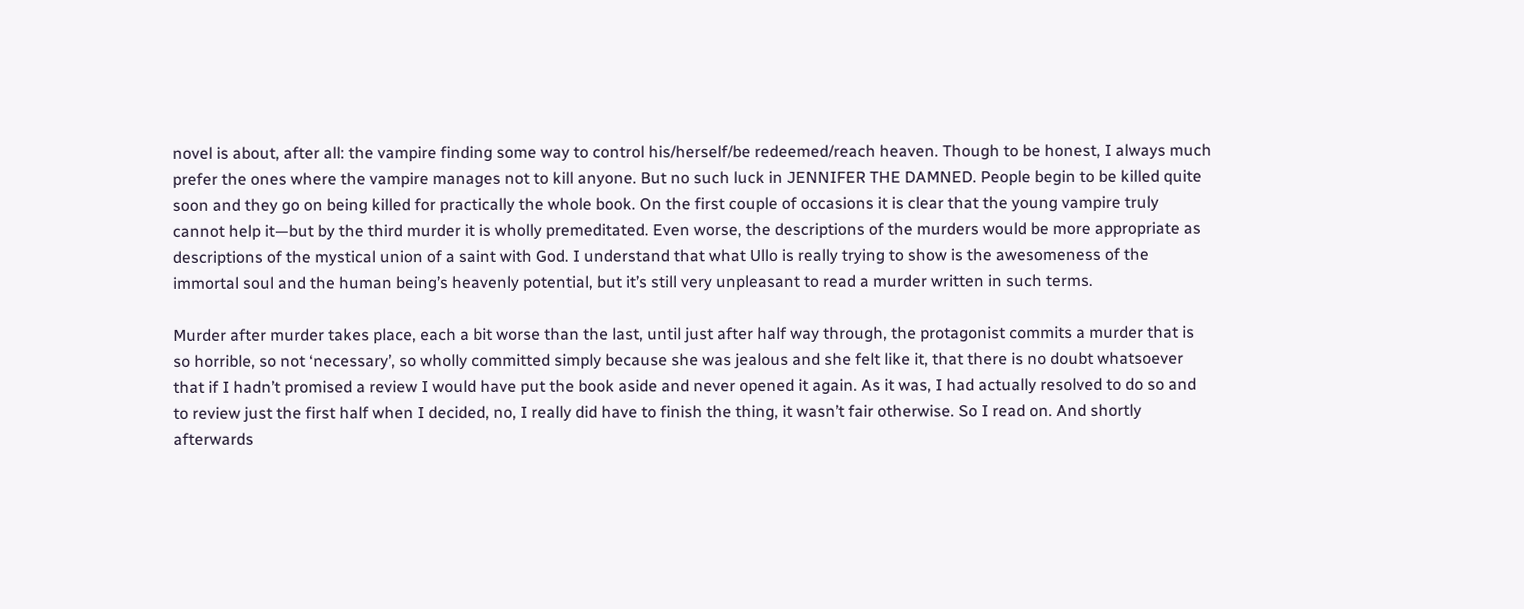novel is about, after all: the vampire finding some way to control his/herself/be redeemed/reach heaven. Though to be honest, I always much prefer the ones where the vampire manages not to kill anyone. But no such luck in JENNIFER THE DAMNED. People begin to be killed quite soon and they go on being killed for practically the whole book. On the first couple of occasions it is clear that the young vampire truly cannot help it—but by the third murder it is wholly premeditated. Even worse, the descriptions of the murders would be more appropriate as descriptions of the mystical union of a saint with God. I understand that what Ullo is really trying to show is the awesomeness of the immortal soul and the human being’s heavenly potential, but it’s still very unpleasant to read a murder written in such terms.

Murder after murder takes place, each a bit worse than the last, until just after half way through, the protagonist commits a murder that is so horrible, so not ‘necessary’, so wholly committed simply because she was jealous and she felt like it, that there is no doubt whatsoever that if I hadn’t promised a review I would have put the book aside and never opened it again. As it was, I had actually resolved to do so and to review just the first half when I decided, no, I really did have to finish the thing, it wasn’t fair otherwise. So I read on. And shortly afterwards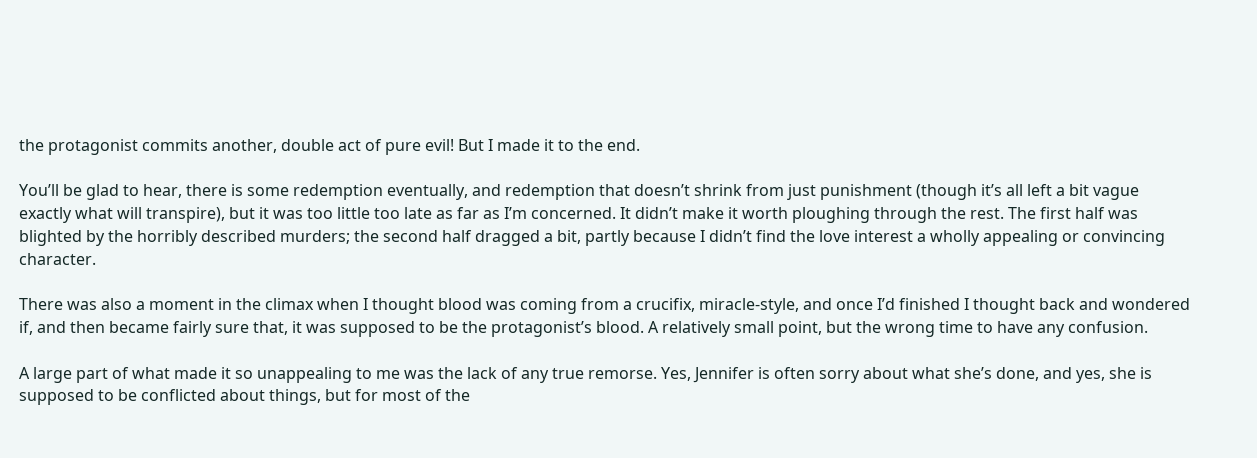the protagonist commits another, double act of pure evil! But I made it to the end.

You’ll be glad to hear, there is some redemption eventually, and redemption that doesn’t shrink from just punishment (though it’s all left a bit vague exactly what will transpire), but it was too little too late as far as I’m concerned. It didn’t make it worth ploughing through the rest. The first half was blighted by the horribly described murders; the second half dragged a bit, partly because I didn’t find the love interest a wholly appealing or convincing character.

There was also a moment in the climax when I thought blood was coming from a crucifix, miracle-style, and once I’d finished I thought back and wondered if, and then became fairly sure that, it was supposed to be the protagonist’s blood. A relatively small point, but the wrong time to have any confusion.

A large part of what made it so unappealing to me was the lack of any true remorse. Yes, Jennifer is often sorry about what she’s done, and yes, she is supposed to be conflicted about things, but for most of the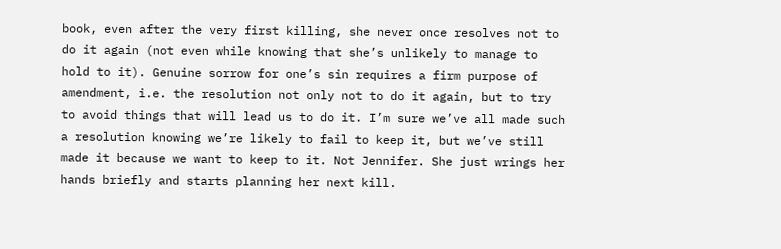book, even after the very first killing, she never once resolves not to do it again (not even while knowing that she’s unlikely to manage to hold to it). Genuine sorrow for one’s sin requires a firm purpose of amendment, i.e. the resolution not only not to do it again, but to try to avoid things that will lead us to do it. I’m sure we’ve all made such a resolution knowing we’re likely to fail to keep it, but we’ve still made it because we want to keep to it. Not Jennifer. She just wrings her hands briefly and starts planning her next kill.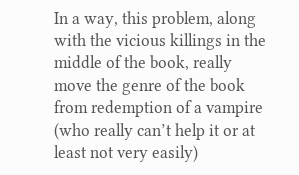In a way, this problem, along with the vicious killings in the middle of the book, really move the genre of the book from redemption of a vampire (who really can’t help it or at least not very easily)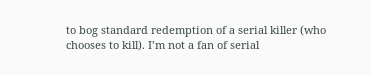to bog standard redemption of a serial killer (who chooses to kill). I’m not a fan of serial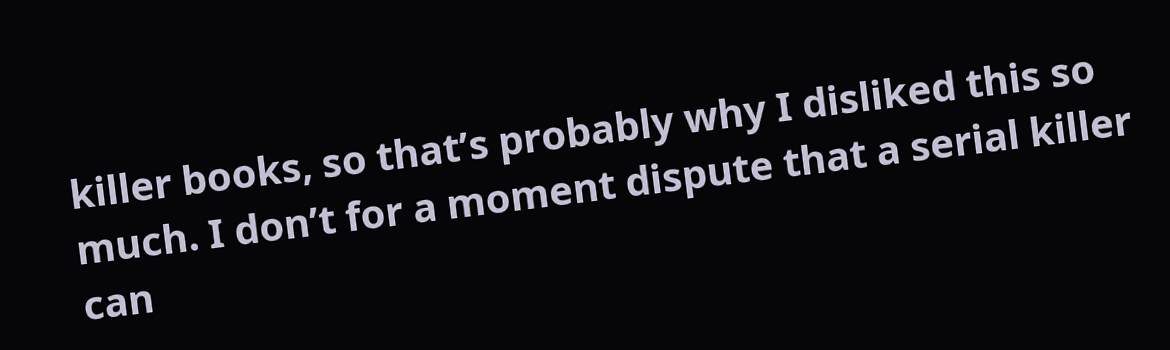killer books, so that’s probably why I disliked this so much. I don’t for a moment dispute that a serial killer can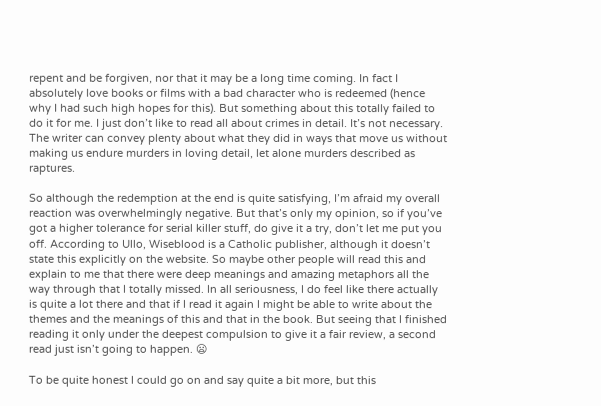repent and be forgiven, nor that it may be a long time coming. In fact I absolutely love books or films with a bad character who is redeemed (hence why I had such high hopes for this). But something about this totally failed to do it for me. I just don’t like to read all about crimes in detail. It’s not necessary. The writer can convey plenty about what they did in ways that move us without making us endure murders in loving detail, let alone murders described as raptures.

So although the redemption at the end is quite satisfying, I’m afraid my overall reaction was overwhelmingly negative. But that’s only my opinion, so if you’ve got a higher tolerance for serial killer stuff, do give it a try, don’t let me put you off. According to Ullo, Wiseblood is a Catholic publisher, although it doesn’t state this explicitly on the website. So maybe other people will read this and explain to me that there were deep meanings and amazing metaphors all the way through that I totally missed. In all seriousness, I do feel like there actually is quite a lot there and that if I read it again I might be able to write about the themes and the meanings of this and that in the book. But seeing that I finished reading it only under the deepest compulsion to give it a fair review, a second read just isn’t going to happen. 😦

To be quite honest I could go on and say quite a bit more, but this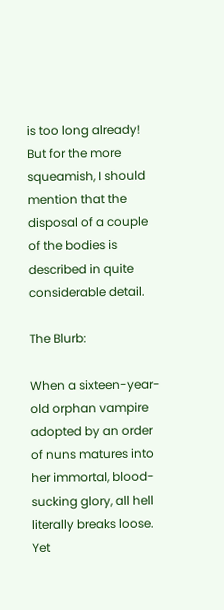is too long already! But for the more squeamish, I should mention that the disposal of a couple of the bodies is described in quite considerable detail.

The Blurb:

When a sixteen-year-old orphan vampire adopted by an order of nuns matures into her immortal, blood-sucking glory, all hell literally breaks loose.  Yet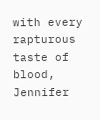with every rapturous taste of blood, Jennifer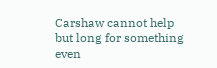Carshaw cannot help but long for something even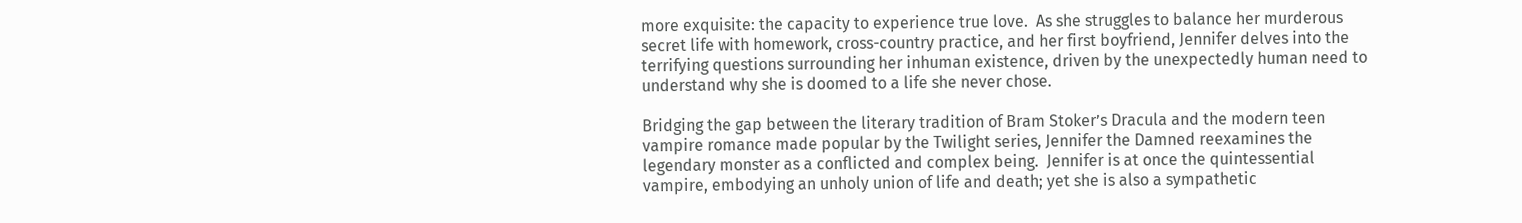more exquisite: the capacity to experience true love.  As she struggles to balance her murderous secret life with homework, cross-country practice, and her first boyfriend, Jennifer delves into the terrifying questions surrounding her inhuman existence, driven by the unexpectedly human need to understand why she is doomed to a life she never chose.

Bridging the gap between the literary tradition of Bram Stoker’s Dracula and the modern teen vampire romance made popular by the Twilight series, Jennifer the Damned reexamines the legendary monster as a conflicted and complex being.  Jennifer is at once the quintessential vampire, embodying an unholy union of life and death; yet she is also a sympathetic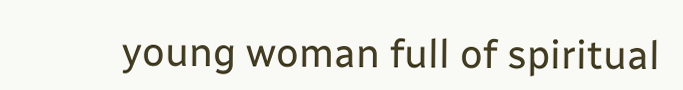young woman full of spiritual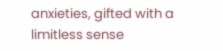anxieties, gifted with a limitless sense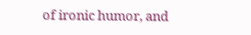of ironic humor, and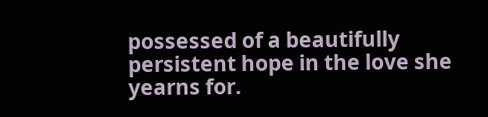possessed of a beautifully persistent hope in the love she yearns for.